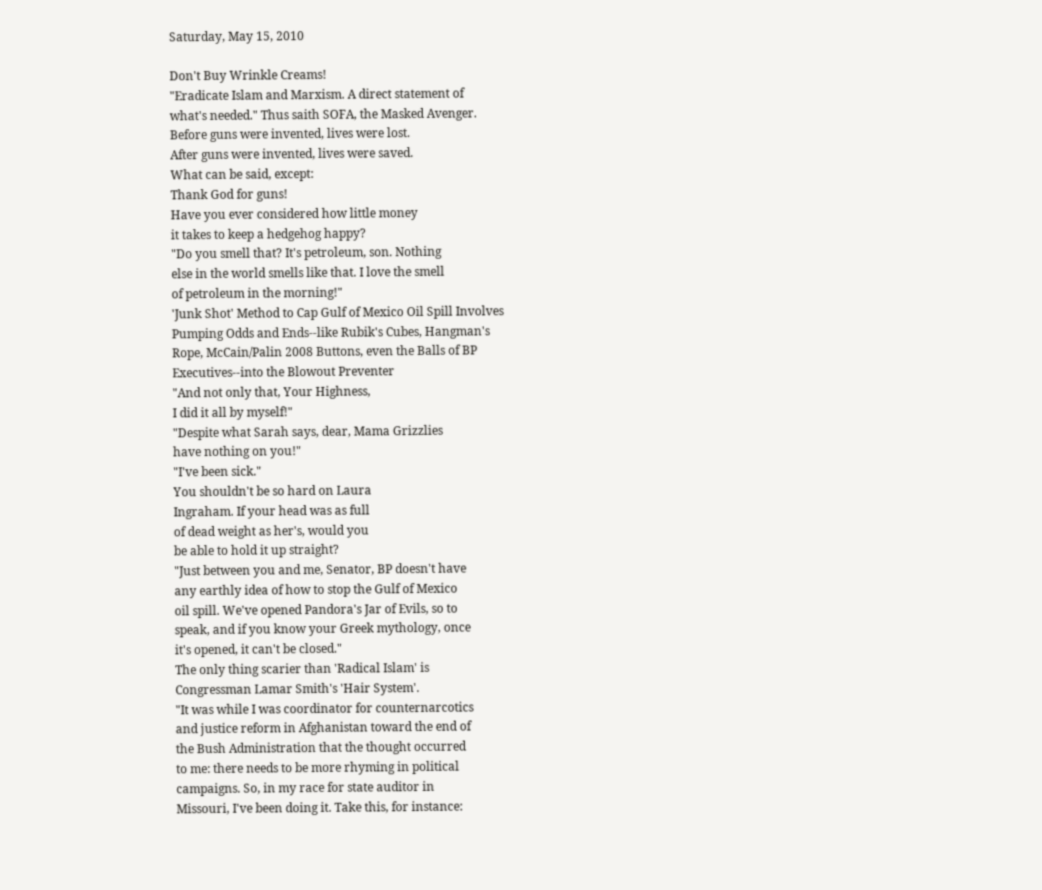Saturday, May 15, 2010

Don't Buy Wrinkle Creams!
"Eradicate Islam and Marxism. A direct statement of
what's needed." Thus saith SOFA, the Masked Avenger.
Before guns were invented, lives were lost.
After guns were invented, lives were saved.
What can be said, except:
Thank God for guns!
Have you ever considered how little money
it takes to keep a hedgehog happy?
"Do you smell that? It's petroleum, son. Nothing
else in the world smells like that. I love the smell
of petroleum in the morning!"
'Junk Shot' Method to Cap Gulf of Mexico Oil Spill Involves
Pumping Odds and Ends--like Rubik's Cubes, Hangman's
Rope, McCain/Palin 2008 Buttons, even the Balls of BP
Executives--into the Blowout Preventer
"And not only that, Your Highness,
I did it all by myself!"
"Despite what Sarah says, dear, Mama Grizzlies
have nothing on you!"
"I've been sick."
You shouldn't be so hard on Laura
Ingraham. If your head was as full
of dead weight as her's, would you
be able to hold it up straight?
"Just between you and me, Senator, BP doesn't have
any earthly idea of how to stop the Gulf of Mexico
oil spill. We've opened Pandora's Jar of Evils, so to
speak, and if you know your Greek mythology, once
it's opened, it can't be closed."
The only thing scarier than 'Radical Islam' is
Congressman Lamar Smith's 'Hair System'.
"It was while I was coordinator for counternarcotics
and justice reform in Afghanistan toward the end of
the Bush Administration that the thought occurred
to me: there needs to be more rhyming in political
campaigns. So, in my race for state auditor in
Missouri, I've been doing it. Take this, for instance: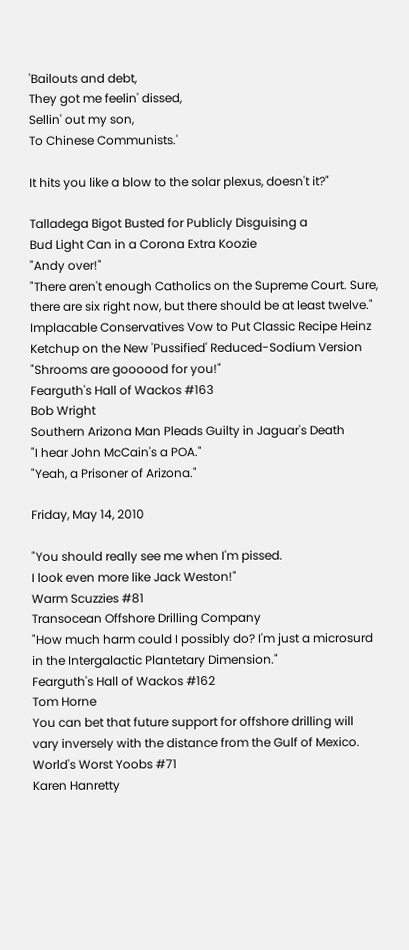'Bailouts and debt,
They got me feelin' dissed,
Sellin' out my son,
To Chinese Communists.'

It hits you like a blow to the solar plexus, doesn't it?"

Talladega Bigot Busted for Publicly Disguising a
Bud Light Can in a Corona Extra Koozie
"Andy over!"
"There aren't enough Catholics on the Supreme Court. Sure,
there are six right now, but there should be at least twelve."
Implacable Conservatives Vow to Put Classic Recipe Heinz
Ketchup on the New 'Pussified' Reduced-Sodium Version
"Shrooms are goooood for you!"
Fearguth's Hall of Wackos #163
Bob Wright
Southern Arizona Man Pleads Guilty in Jaguar's Death
"I hear John McCain's a POA."
"Yeah, a Prisoner of Arizona."

Friday, May 14, 2010

"You should really see me when I'm pissed.
I look even more like Jack Weston!"
Warm Scuzzies #81
Transocean Offshore Drilling Company
"How much harm could I possibly do? I'm just a microsurd
in the Intergalactic Plantetary Dimension."
Fearguth's Hall of Wackos #162
Tom Horne
You can bet that future support for offshore drilling will
vary inversely with the distance from the Gulf of Mexico.
World's Worst Yoobs #71
Karen Hanretty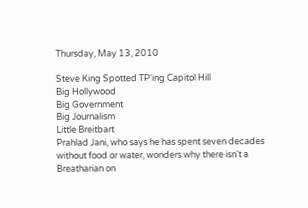Thursday, May 13, 2010

Steve King Spotted TP'ing Capitol Hill
Big Hollywood
Big Government
Big Journalism
Little Breitbart
Prahlad Jani, who says he has spent seven decades
without food or water, wonders why there isn't a
Breatharian on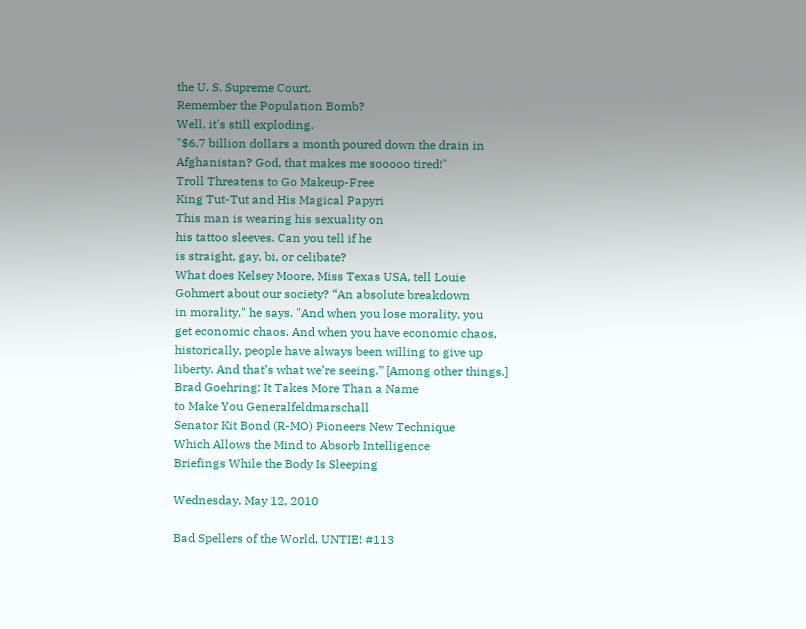the U. S. Supreme Court.
Remember the Population Bomb?
Well, it's still exploding.
"$6.7 billion dollars a month poured down the drain in
Afghanistan? God, that makes me sooooo tired!"
Troll Threatens to Go Makeup-Free
King Tut-Tut and His Magical Papyri
This man is wearing his sexuality on
his tattoo sleeves. Can you tell if he
is straight, gay, bi, or celibate?
What does Kelsey Moore, Miss Texas USA, tell Louie
Gohmert about our society? “An absolute breakdown
in morality," he says. "And when you lose morality, you
get economic chaos. And when you have economic chaos,
historically, people have always been willing to give up
liberty. And that’s what we’re seeing.” [Among other things.]
Brad Goehring: It Takes More Than a Name
to Make You Generalfeldmarschall
Senator Kit Bond (R-MO) Pioneers New Technique
Which Allows the Mind to Absorb Intelligence
Briefings While the Body Is Sleeping

Wednesday, May 12, 2010

Bad Spellers of the World, UNTIE! #113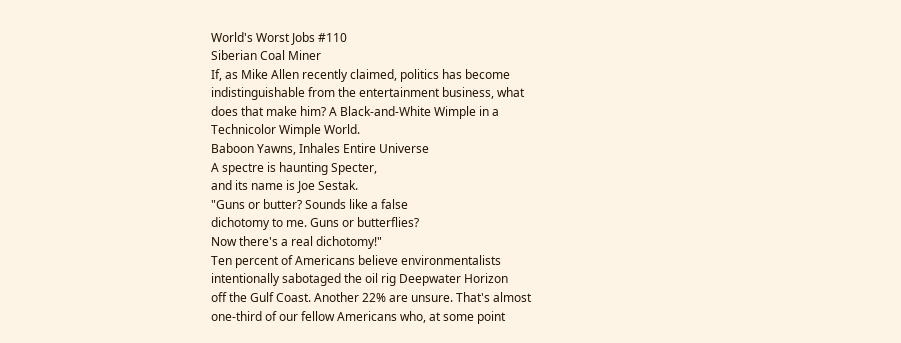World's Worst Jobs #110
Siberian Coal Miner
If, as Mike Allen recently claimed, politics has become
indistinguishable from the entertainment business, what
does that make him? A Black-and-White Wimple in a
Technicolor Wimple World.
Baboon Yawns, Inhales Entire Universe
A spectre is haunting Specter,
and its name is Joe Sestak.
"Guns or butter? Sounds like a false
dichotomy to me. Guns or butterflies?
Now there's a real dichotomy!"
Ten percent of Americans believe environmentalists
intentionally sabotaged the oil rig Deepwater Horizon
off the Gulf Coast. Another 22% are unsure. That's almost
one-third of our fellow Americans who, at some point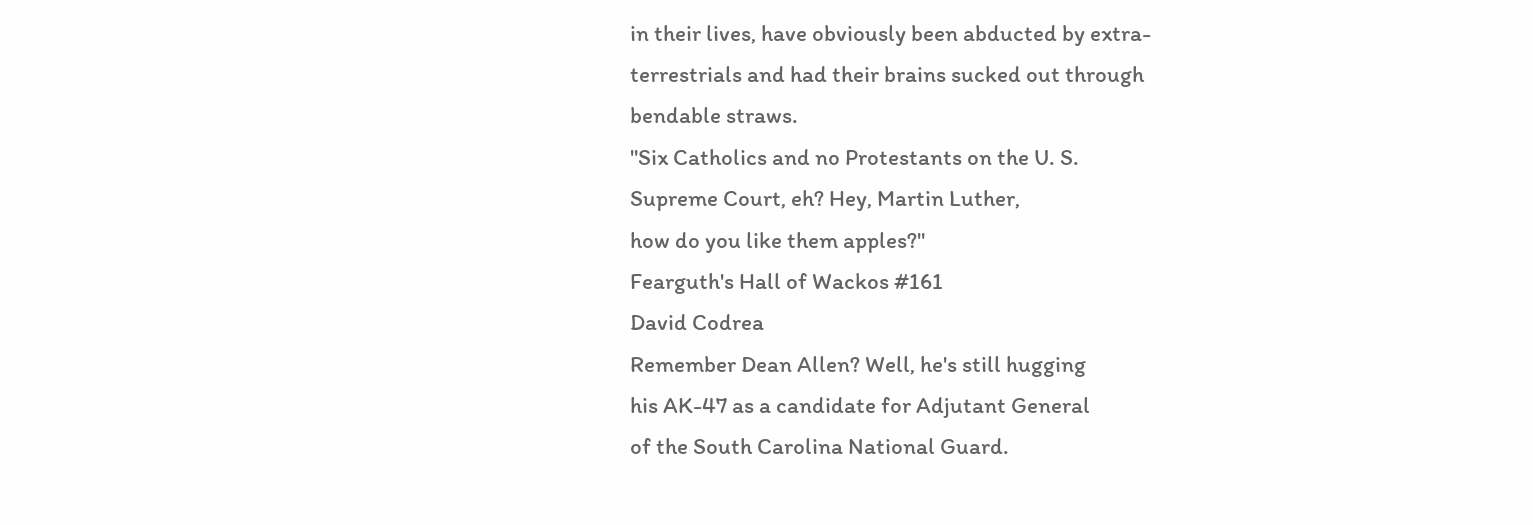in their lives, have obviously been abducted by extra-
terrestrials and had their brains sucked out through
bendable straws.
"Six Catholics and no Protestants on the U. S.
Supreme Court, eh? Hey, Martin Luther,
how do you like them apples?"
Fearguth's Hall of Wackos #161
David Codrea
Remember Dean Allen? Well, he's still hugging
his AK-47 as a candidate for Adjutant General
of the South Carolina National Guard.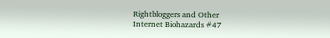Rightbloggers and Other
Internet Biohazards #47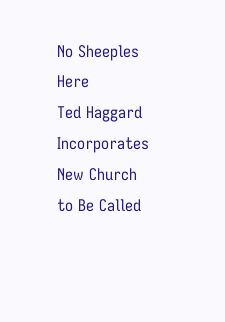No Sheeples Here
Ted Haggard Incorporates New Church
to Be Called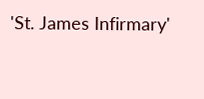'St. James Infirmary'